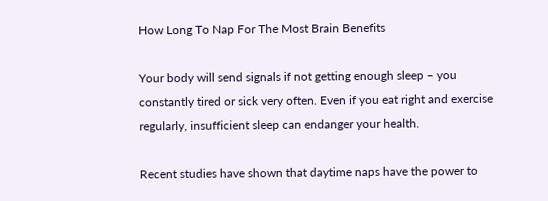How Long To Nap For The Most Brain Benefits

Your body will send signals if not getting enough sleep – you constantly tired or sick very often. Even if you eat right and exercise regularly, insufficient sleep can endanger your health.

Recent studies have shown that daytime naps have the power to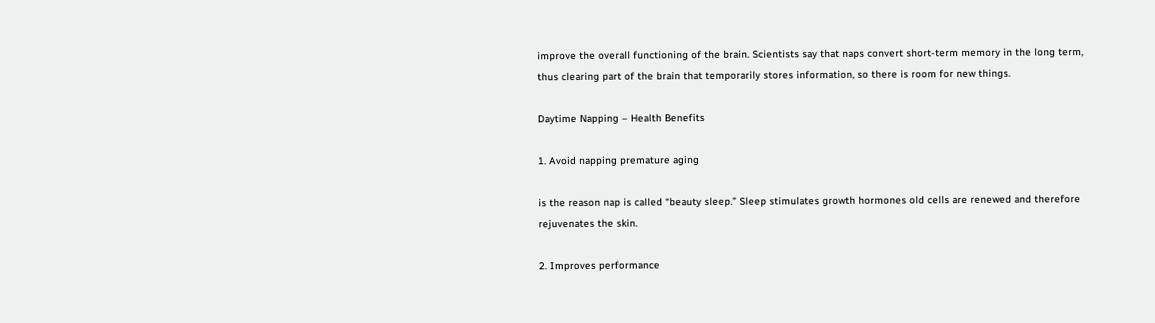improve the overall functioning of the brain. Scientists say that naps convert short-term memory in the long term, thus clearing part of the brain that temporarily stores information, so there is room for new things.

Daytime Napping – Health Benefits

1. Avoid napping premature aging

is the reason nap is called “beauty sleep.” Sleep stimulates growth hormones old cells are renewed and therefore rejuvenates the skin.

2. Improves performance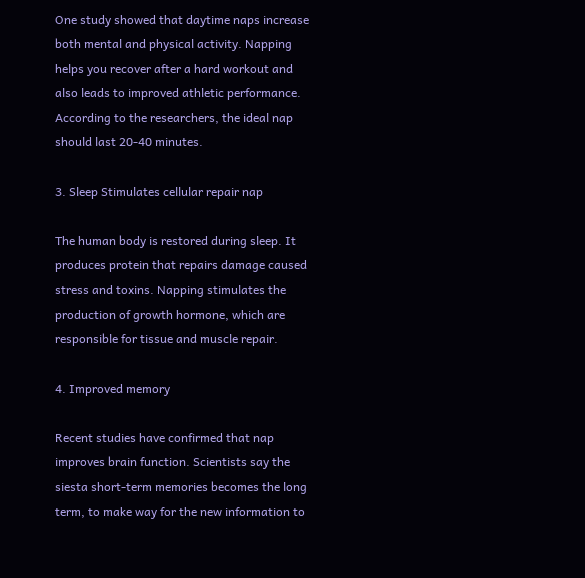One study showed that daytime naps increase both mental and physical activity. Napping helps you recover after a hard workout and also leads to improved athletic performance. According to the researchers, the ideal nap should last 20-40 minutes.

3. Sleep Stimulates cellular repair nap

The human body is restored during sleep. It produces protein that repairs damage caused stress and toxins. Napping stimulates the production of growth hormone, which are responsible for tissue and muscle repair.

4. Improved memory

Recent studies have confirmed that nap improves brain function. Scientists say the siesta short-term memories becomes the long term, to make way for the new information to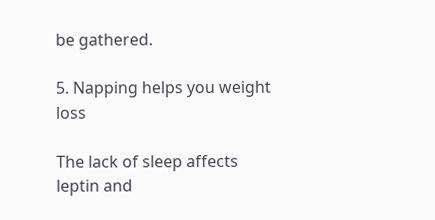be gathered.

5. Napping helps you weight loss

The lack of sleep affects leptin and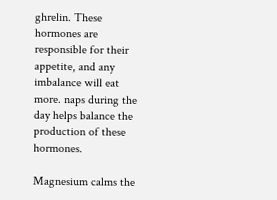ghrelin. These hormones are responsible for their appetite, and any imbalance will eat more. naps during the day helps balance the production of these hormones.

Magnesium calms the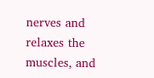nerves and relaxes the muscles, and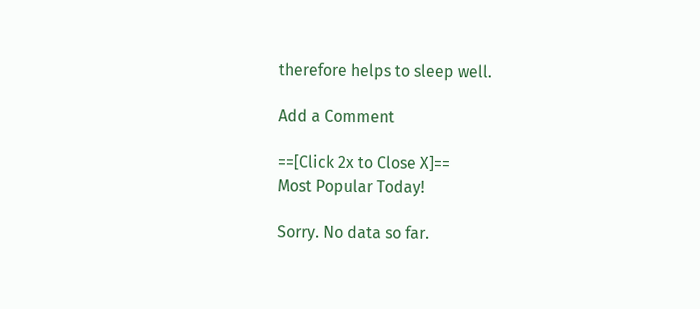therefore helps to sleep well.

Add a Comment

==[Click 2x to Close X]==
Most Popular Today!

Sorry. No data so far.